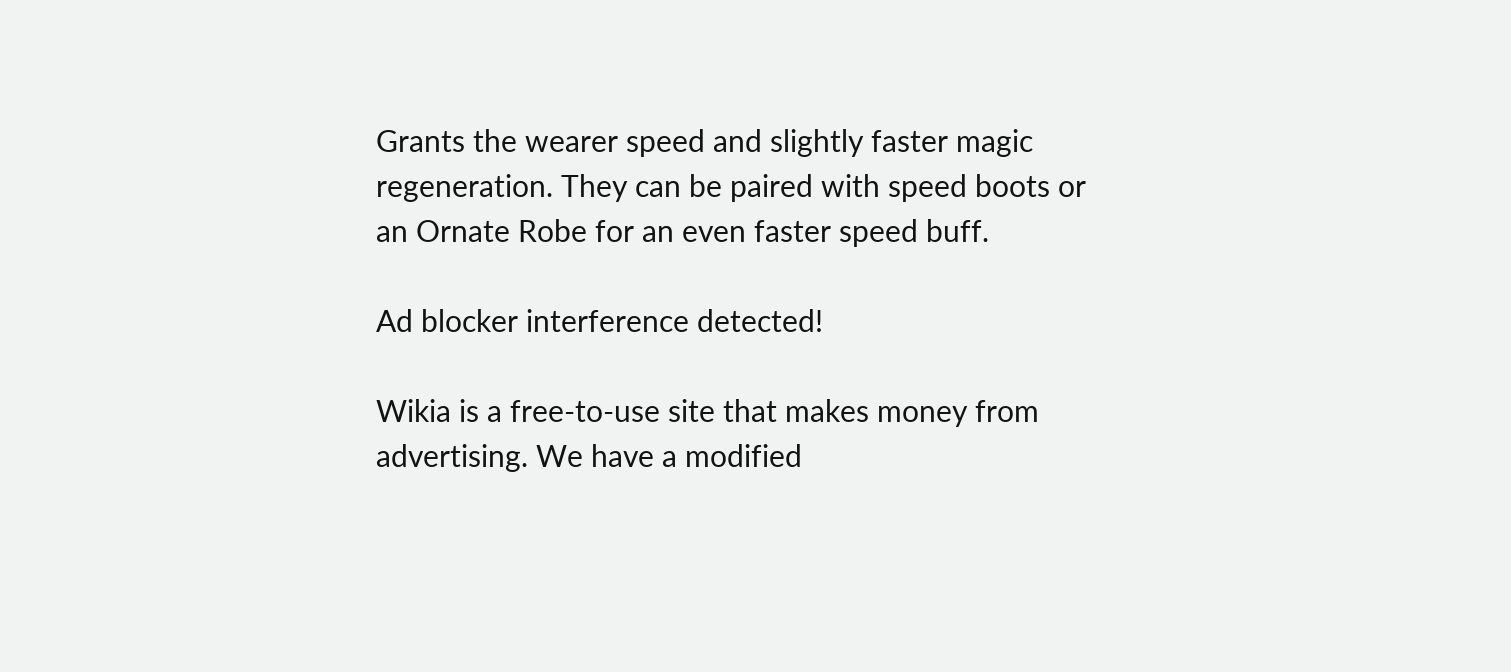Grants the wearer speed and slightly faster magic regeneration. They can be paired with speed boots or an Ornate Robe for an even faster speed buff.

Ad blocker interference detected!

Wikia is a free-to-use site that makes money from advertising. We have a modified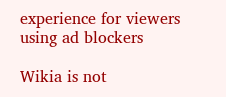experience for viewers using ad blockers

Wikia is not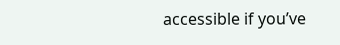accessible if you’ve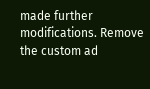made further modifications. Remove the custom ad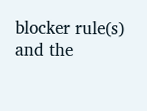blocker rule(s) and the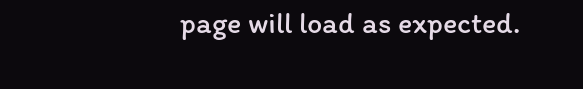page will load as expected.